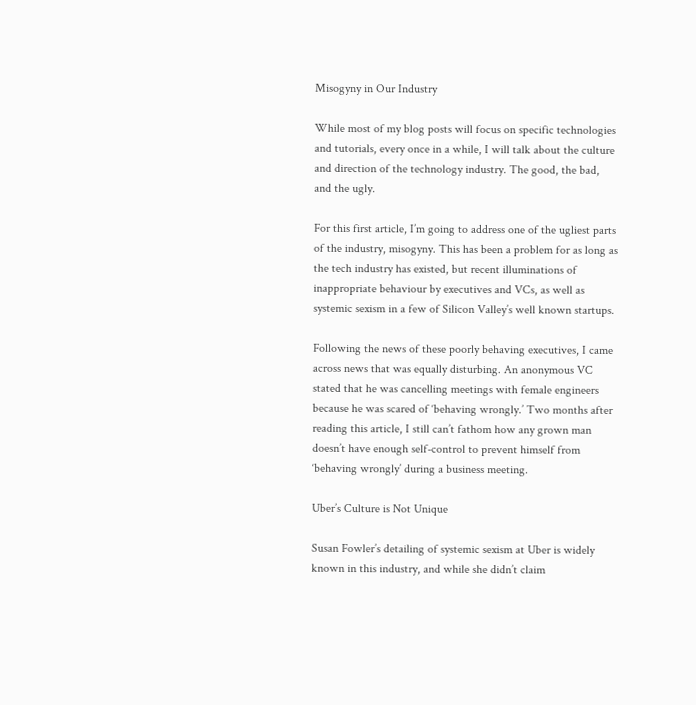Misogyny in Our Industry

While most of my blog posts will focus on specific technologies and tutorials, every once in a while, I will talk about the culture and direction of the technology industry. The good, the bad, and the ugly.

For this first article, I’m going to address one of the ugliest parts of the industry, misogyny. This has been a problem for as long as the tech industry has existed, but recent illuminations of inappropriate behaviour by executives and VCs, as well as systemic sexism in a few of Silicon Valley’s well known startups.

Following the news of these poorly behaving executives, I came across news that was equally disturbing. An anonymous VC stated that he was cancelling meetings with female engineers because he was scared of ‘behaving wrongly.’ Two months after reading this article, I still can’t fathom how any grown man doesn’t have enough self-control to prevent himself from ‘behaving wrongly’ during a business meeting.

Uber’s Culture is Not Unique

Susan Fowler’s detailing of systemic sexism at Uber is widely known in this industry, and while she didn’t claim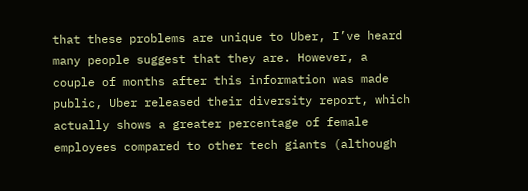that these problems are unique to Uber, I’ve heard many people suggest that they are. However, a couple of months after this information was made public, Uber released their diversity report, which actually shows a greater percentage of female employees compared to other tech giants (although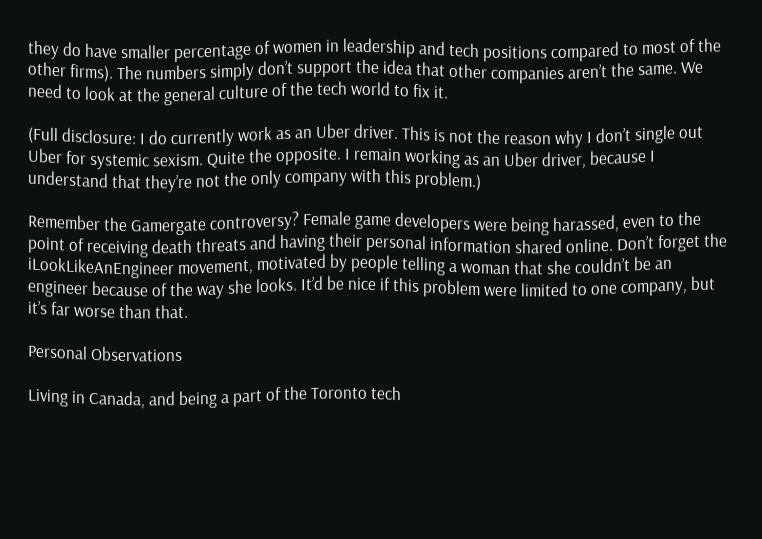they do have smaller percentage of women in leadership and tech positions compared to most of the other firms). The numbers simply don’t support the idea that other companies aren’t the same. We need to look at the general culture of the tech world to fix it.

(Full disclosure: I do currently work as an Uber driver. This is not the reason why I don’t single out Uber for systemic sexism. Quite the opposite. I remain working as an Uber driver, because I understand that they’re not the only company with this problem.)

Remember the Gamergate controversy? Female game developers were being harassed, even to the point of receiving death threats and having their personal information shared online. Don’t forget the iLookLikeAnEngineer movement, motivated by people telling a woman that she couldn’t be an engineer because of the way she looks. It’d be nice if this problem were limited to one company, but it’s far worse than that.

Personal Observations

Living in Canada, and being a part of the Toronto tech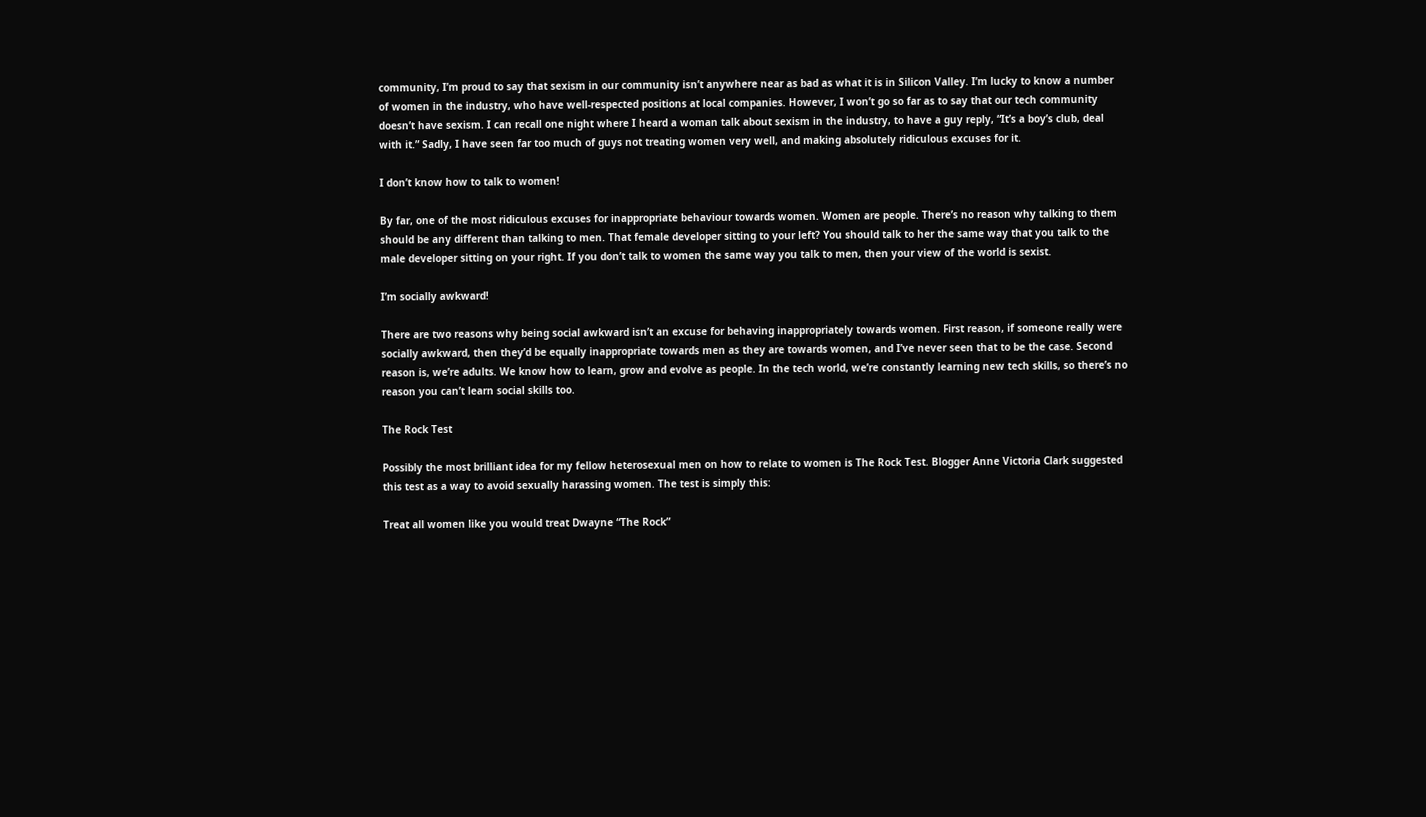community, I’m proud to say that sexism in our community isn’t anywhere near as bad as what it is in Silicon Valley. I’m lucky to know a number of women in the industry, who have well-respected positions at local companies. However, I won’t go so far as to say that our tech community doesn’t have sexism. I can recall one night where I heard a woman talk about sexism in the industry, to have a guy reply, “It’s a boy’s club, deal with it.” Sadly, I have seen far too much of guys not treating women very well, and making absolutely ridiculous excuses for it.

I don’t know how to talk to women!

By far, one of the most ridiculous excuses for inappropriate behaviour towards women. Women are people. There’s no reason why talking to them should be any different than talking to men. That female developer sitting to your left? You should talk to her the same way that you talk to the male developer sitting on your right. If you don’t talk to women the same way you talk to men, then your view of the world is sexist.

I’m socially awkward!

There are two reasons why being social awkward isn’t an excuse for behaving inappropriately towards women. First reason, if someone really were socially awkward, then they’d be equally inappropriate towards men as they are towards women, and I’ve never seen that to be the case. Second reason is, we’re adults. We know how to learn, grow and evolve as people. In the tech world, we’re constantly learning new tech skills, so there’s no reason you can’t learn social skills too.

The Rock Test

Possibly the most brilliant idea for my fellow heterosexual men on how to relate to women is The Rock Test. Blogger Anne Victoria Clark suggested this test as a way to avoid sexually harassing women. The test is simply this:

Treat all women like you would treat Dwayne “The Rock”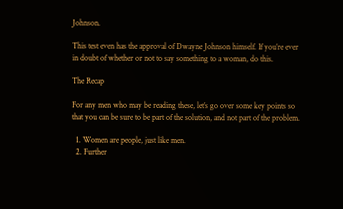Johnson.

This test even has the approval of Dwayne Johnson himself. If you’re ever in doubt of whether or not to say something to a woman, do this.

The Recap

For any men who may be reading these, let’s go over some key points so that you can be sure to be part of the solution, and not part of the problem.

  1. Women are people, just like men.
  2. Further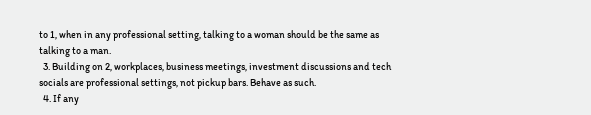to 1, when in any professional setting, talking to a woman should be the same as talking to a man.
  3. Building on 2, workplaces, business meetings, investment discussions and tech socials are professional settings, not pickup bars. Behave as such.
  4. If any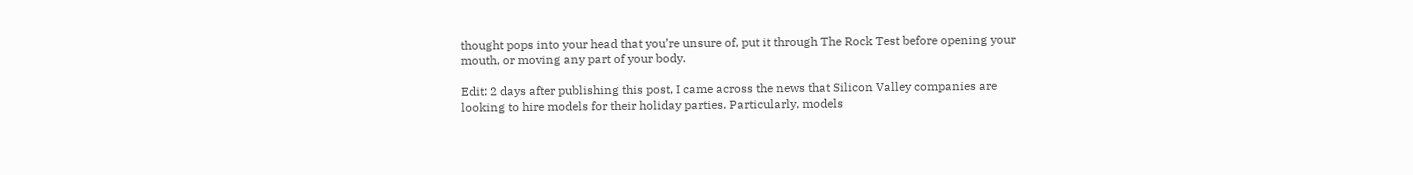thought pops into your head that you’re unsure of, put it through The Rock Test before opening your mouth, or moving any part of your body.

Edit: 2 days after publishing this post, I came across the news that Silicon Valley companies are looking to hire models for their holiday parties. Particularly, models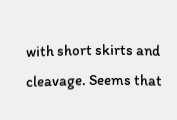with short skirts and cleavage. Seems that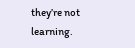they’re not learning.